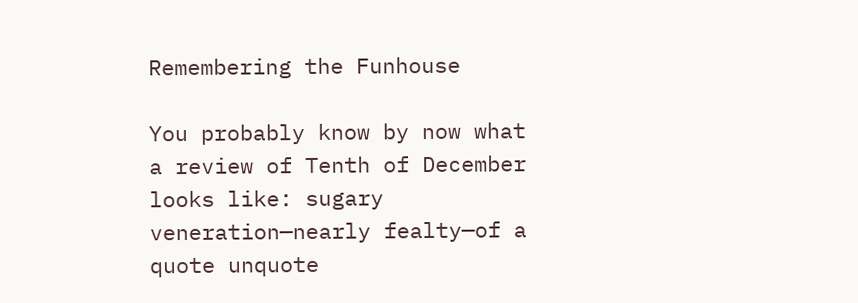Remembering the Funhouse

You probably know by now what a review of Tenth of December looks like: sugary veneration—nearly fealty—of a quote unquote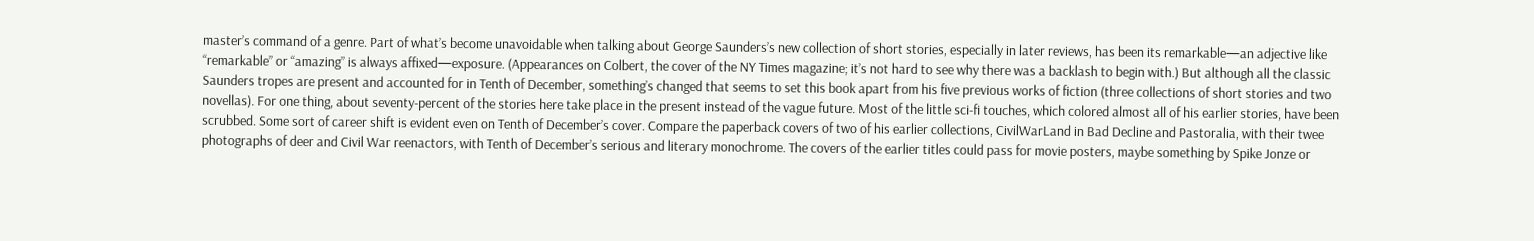master’s command of a genre. Part of what’s become unavoidable when talking about George Saunders’s new collection of short stories, especially in later reviews, has been its remarkable—an adjective like “remarkable” or “amazing” is always affixed—exposure. (Appearances on Colbert, the cover of the NY Times magazine; it’s not hard to see why there was a backlash to begin with.) But although all the classic Saunders tropes are present and accounted for in Tenth of December, something’s changed that seems to set this book apart from his five previous works of fiction (three collections of short stories and two novellas). For one thing, about seventy-percent of the stories here take place in the present instead of the vague future. Most of the little sci-fi touches, which colored almost all of his earlier stories, have been scrubbed. Some sort of career shift is evident even on Tenth of December’s cover. Compare the paperback covers of two of his earlier collections, CivilWarLand in Bad Decline and Pastoralia, with their twee photographs of deer and Civil War reenactors, with Tenth of December’s serious and literary monochrome. The covers of the earlier titles could pass for movie posters, maybe something by Spike Jonze or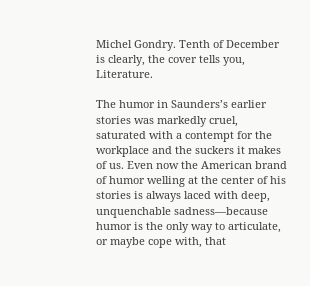Michel Gondry. Tenth of December is clearly, the cover tells you, Literature.

The humor in Saunders’s earlier stories was markedly cruel, saturated with a contempt for the workplace and the suckers it makes of us. Even now the American brand of humor welling at the center of his stories is always laced with deep, unquenchable sadness—because humor is the only way to articulate, or maybe cope with, that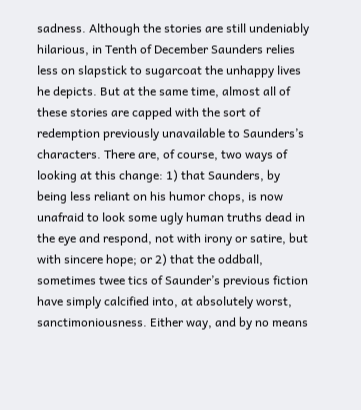sadness. Although the stories are still undeniably hilarious, in Tenth of December Saunders relies less on slapstick to sugarcoat the unhappy lives he depicts. But at the same time, almost all of these stories are capped with the sort of redemption previously unavailable to Saunders’s characters. There are, of course, two ways of looking at this change: 1) that Saunders, by being less reliant on his humor chops, is now unafraid to look some ugly human truths dead in the eye and respond, not with irony or satire, but with sincere hope; or 2) that the oddball, sometimes twee tics of Saunder’s previous fiction have simply calcified into, at absolutely worst, sanctimoniousness. Either way, and by no means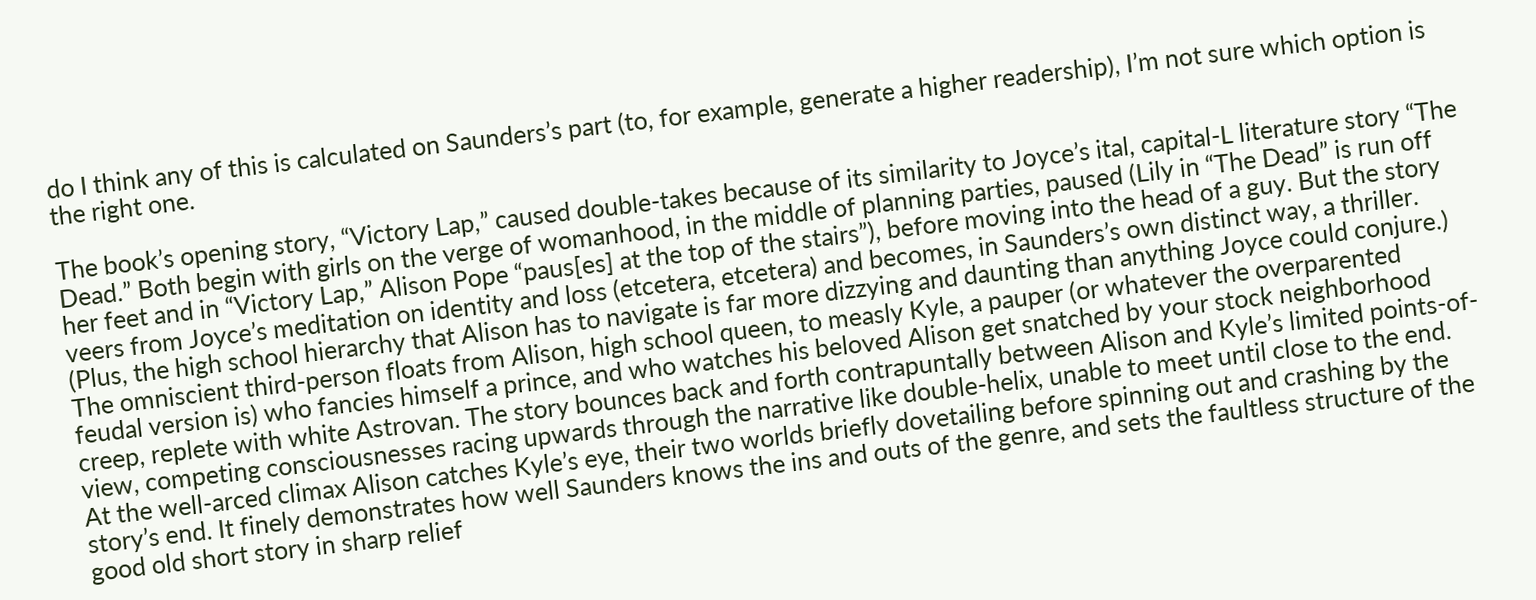do I think any of this is calculated on Saunders’s part (to, for example, generate a higher readership), I’m not sure which option is the right one.

The book’s opening story, “Victory Lap,” caused double-takes because of its similarity to Joyce’s ital, capital-L literature story “The Dead.” Both begin with girls on the verge of womanhood, in the middle of planning parties, paused (Lily in “The Dead” is run off her feet and in “Victory Lap,” Alison Pope “paus[es] at the top of the stairs”), before moving into the head of a guy. But the story veers from Joyce’s meditation on identity and loss (etcetera, etcetera) and becomes, in Saunders’s own distinct way, a thriller. (Plus, the high school hierarchy that Alison has to navigate is far more dizzying and daunting than anything Joyce could conjure.) The omniscient third-person floats from Alison, high school queen, to measly Kyle, a pauper (or whatever the overparented feudal version is) who fancies himself a prince, and who watches his beloved Alison get snatched by your stock neighborhood creep, replete with white Astrovan. The story bounces back and forth contrapuntally between Alison and Kyle’s limited points-of-view, competing consciousnesses racing upwards through the narrative like double-helix, unable to meet until close to the end. At the well-arced climax Alison catches Kyle’s eye, their two worlds briefly dovetailing before spinning out and crashing by the story’s end. It finely demonstrates how well Saunders knows the ins and outs of the genre, and sets the faultless structure of the good old short story in sharp relief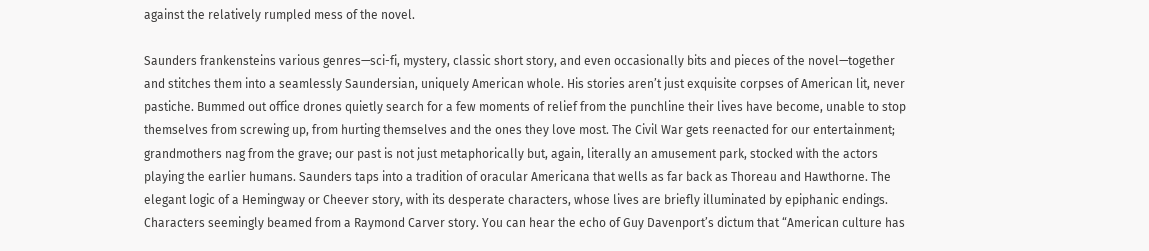against the relatively rumpled mess of the novel.

Saunders frankensteins various genres—sci-fi, mystery, classic short story, and even occasionally bits and pieces of the novel—together and stitches them into a seamlessly Saundersian, uniquely American whole. His stories aren’t just exquisite corpses of American lit, never pastiche. Bummed out office drones quietly search for a few moments of relief from the punchline their lives have become, unable to stop themselves from screwing up, from hurting themselves and the ones they love most. The Civil War gets reenacted for our entertainment; grandmothers nag from the grave; our past is not just metaphorically but, again, literally an amusement park, stocked with the actors playing the earlier humans. Saunders taps into a tradition of oracular Americana that wells as far back as Thoreau and Hawthorne. The elegant logic of a Hemingway or Cheever story, with its desperate characters, whose lives are briefly illuminated by epiphanic endings. Characters seemingly beamed from a Raymond Carver story. You can hear the echo of Guy Davenport’s dictum that “American culture has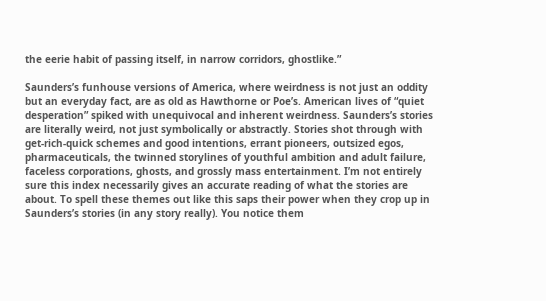the eerie habit of passing itself, in narrow corridors, ghostlike.”

Saunders’s funhouse versions of America, where weirdness is not just an oddity but an everyday fact, are as old as Hawthorne or Poe’s. American lives of “quiet desperation” spiked with unequivocal and inherent weirdness. Saunders’s stories are literally weird, not just symbolically or abstractly. Stories shot through with get-rich-quick schemes and good intentions, errant pioneers, outsized egos, pharmaceuticals, the twinned storylines of youthful ambition and adult failure, faceless corporations, ghosts, and grossly mass entertainment. I’m not entirely sure this index necessarily gives an accurate reading of what the stories are about. To spell these themes out like this saps their power when they crop up in Saunders’s stories (in any story really). You notice them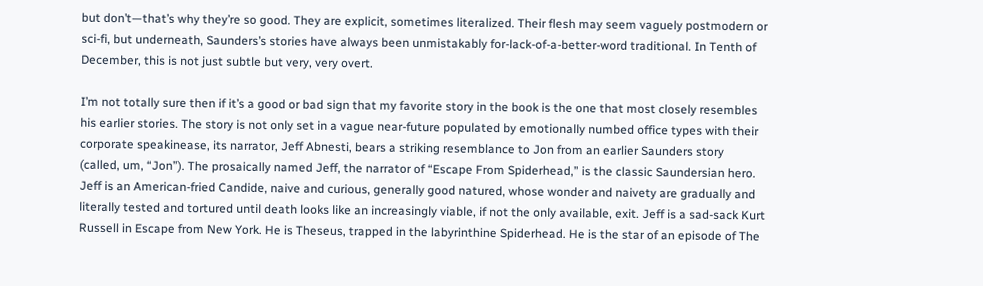but don’t—that’s why they’re so good. They are explicit, sometimes literalized. Their flesh may seem vaguely postmodern or sci-fi, but underneath, Saunders’s stories have always been unmistakably for-lack-of-a-better-word traditional. In Tenth of December, this is not just subtle but very, very overt.

I’m not totally sure then if it’s a good or bad sign that my favorite story in the book is the one that most closely resembles his earlier stories. The story is not only set in a vague near-future populated by emotionally numbed office types with their corporate speakinease, its narrator, Jeff Abnesti, bears a striking resemblance to Jon from an earlier Saunders story (called, um, “Jon”). The prosaically named Jeff, the narrator of “Escape From Spiderhead,” is the classic Saundersian hero. Jeff is an American-fried Candide, naive and curious, generally good natured, whose wonder and naivety are gradually and literally tested and tortured until death looks like an increasingly viable, if not the only available, exit. Jeff is a sad-sack Kurt Russell in Escape from New York. He is Theseus, trapped in the labyrinthine Spiderhead. He is the star of an episode of The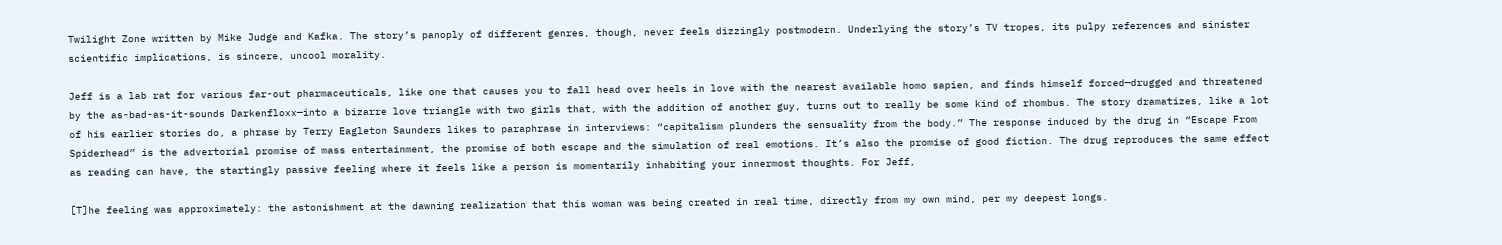Twilight Zone written by Mike Judge and Kafka. The story’s panoply of different genres, though, never feels dizzingly postmodern. Underlying the story’s TV tropes, its pulpy references and sinister scientific implications, is sincere, uncool morality.

Jeff is a lab rat for various far-out pharmaceuticals, like one that causes you to fall head over heels in love with the nearest available homo sapien, and finds himself forced—drugged and threatened by the as-bad-as-it-sounds Darkenfloxx—into a bizarre love triangle with two girls that, with the addition of another guy, turns out to really be some kind of rhombus. The story dramatizes, like a lot of his earlier stories do, a phrase by Terry Eagleton Saunders likes to paraphrase in interviews: “capitalism plunders the sensuality from the body.” The response induced by the drug in “Escape From Spiderhead” is the advertorial promise of mass entertainment, the promise of both escape and the simulation of real emotions. It’s also the promise of good fiction. The drug reproduces the same effect as reading can have, the startingly passive feeling where it feels like a person is momentarily inhabiting your innermost thoughts. For Jeff,

[T]he feeling was approximately: the astonishment at the dawning realization that this woman was being created in real time, directly from my own mind, per my deepest longs.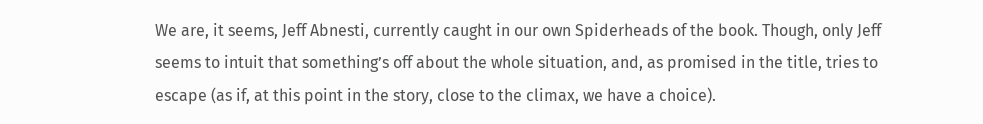We are, it seems, Jeff Abnesti, currently caught in our own Spiderheads of the book. Though, only Jeff seems to intuit that something’s off about the whole situation, and, as promised in the title, tries to escape (as if, at this point in the story, close to the climax, we have a choice).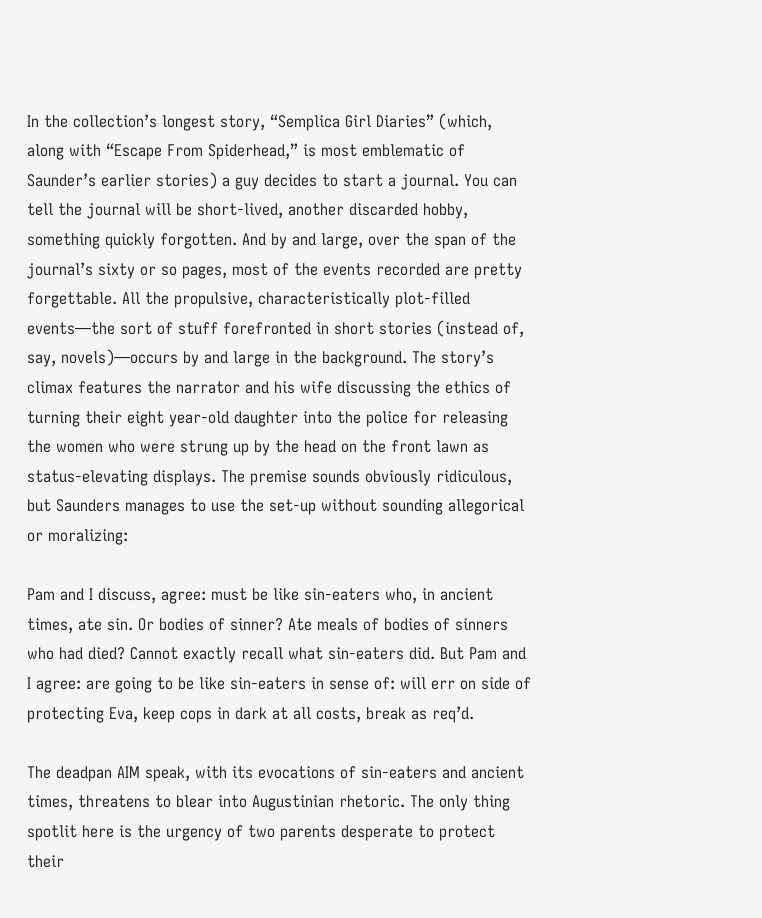In the collection’s longest story, “Semplica Girl Diaries” (which, along with “Escape From Spiderhead,” is most emblematic of Saunder’s earlier stories) a guy decides to start a journal. You can tell the journal will be short-lived, another discarded hobby, something quickly forgotten. And by and large, over the span of the journal’s sixty or so pages, most of the events recorded are pretty forgettable. All the propulsive, characteristically plot-filled events—the sort of stuff forefronted in short stories (instead of, say, novels)—occurs by and large in the background. The story’s climax features the narrator and his wife discussing the ethics of turning their eight year-old daughter into the police for releasing the women who were strung up by the head on the front lawn as status-elevating displays. The premise sounds obviously ridiculous, but Saunders manages to use the set-up without sounding allegorical or moralizing:

Pam and I discuss, agree: must be like sin-eaters who, in ancient times, ate sin. Or bodies of sinner? Ate meals of bodies of sinners who had died? Cannot exactly recall what sin-eaters did. But Pam and I agree: are going to be like sin-eaters in sense of: will err on side of protecting Eva, keep cops in dark at all costs, break as req’d.

The deadpan AIM speak, with its evocations of sin-eaters and ancient times, threatens to blear into Augustinian rhetoric. The only thing spotlit here is the urgency of two parents desperate to protect their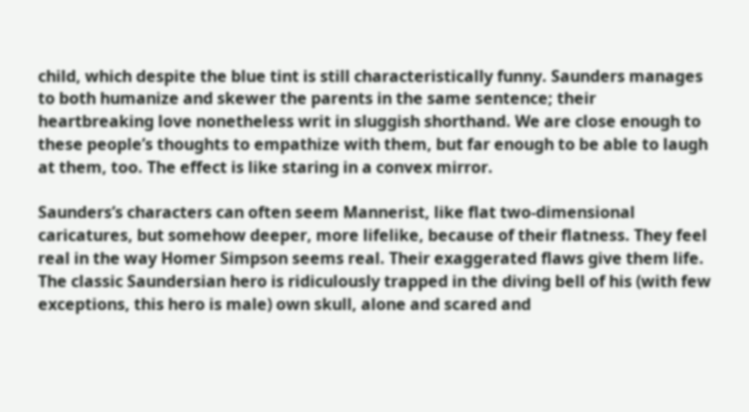child, which despite the blue tint is still characteristically funny. Saunders manages to both humanize and skewer the parents in the same sentence; their heartbreaking love nonetheless writ in sluggish shorthand. We are close enough to these people’s thoughts to empathize with them, but far enough to be able to laugh at them, too. The effect is like staring in a convex mirror.

Saunders’s characters can often seem Mannerist, like flat two-dimensional caricatures, but somehow deeper, more lifelike, because of their flatness. They feel real in the way Homer Simpson seems real. Their exaggerated flaws give them life. The classic Saundersian hero is ridiculously trapped in the diving bell of his (with few exceptions, this hero is male) own skull, alone and scared and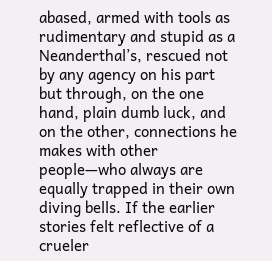abased, armed with tools as rudimentary and stupid as a Neanderthal’s, rescued not by any agency on his part but through, on the one hand, plain dumb luck, and on the other, connections he makes with other people—who always are equally trapped in their own diving bells. If the earlier stories felt reflective of a crueler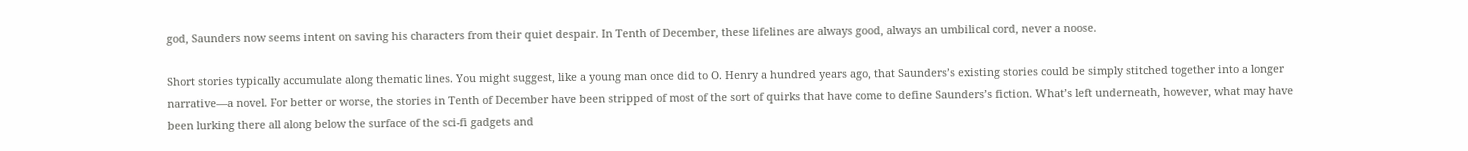god, Saunders now seems intent on saving his characters from their quiet despair. In Tenth of December, these lifelines are always good, always an umbilical cord, never a noose.

Short stories typically accumulate along thematic lines. You might suggest, like a young man once did to O. Henry a hundred years ago, that Saunders’s existing stories could be simply stitched together into a longer narrative—a novel. For better or worse, the stories in Tenth of December have been stripped of most of the sort of quirks that have come to define Saunders’s fiction. What’s left underneath, however, what may have been lurking there all along below the surface of the sci-fi gadgets and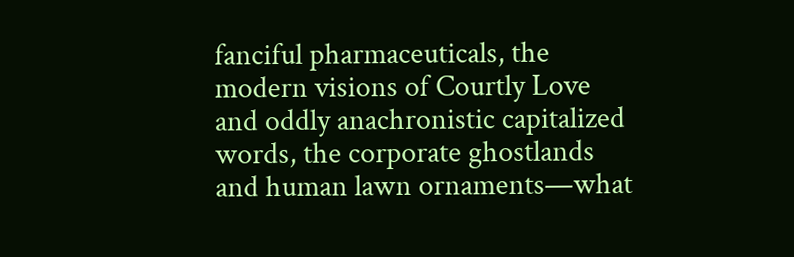fanciful pharmaceuticals, the modern visions of Courtly Love and oddly anachronistic capitalized words, the corporate ghostlands and human lawn ornaments—what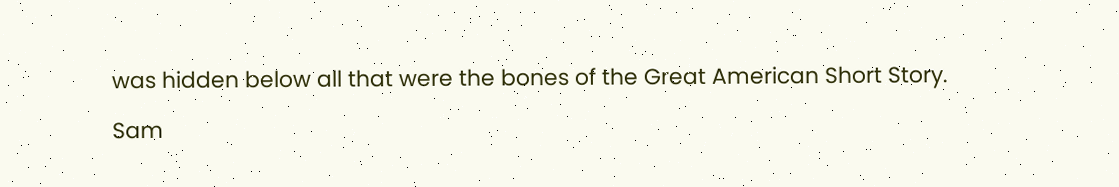was hidden below all that were the bones of the Great American Short Story.

Sam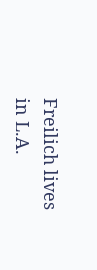Freilich lives in L.A.